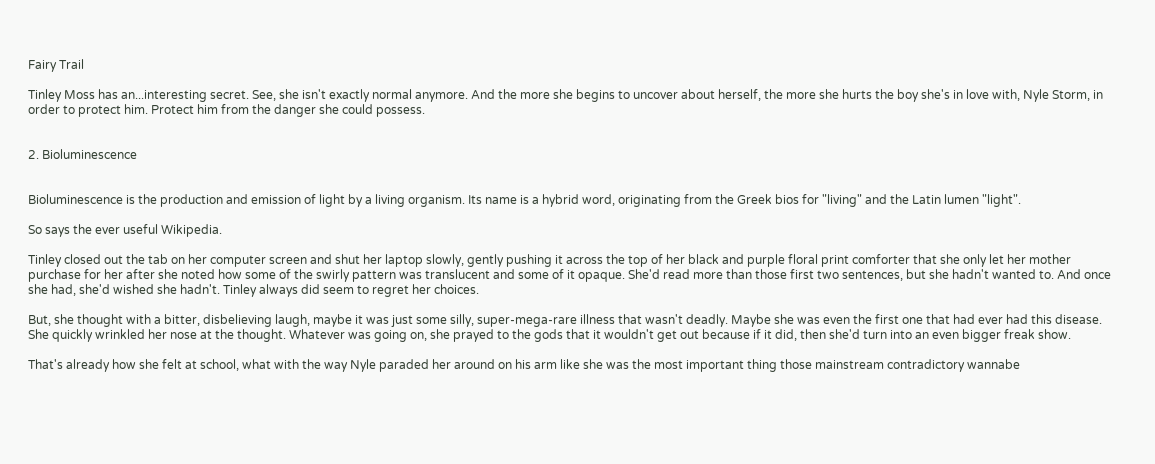Fairy Trail

Tinley Moss has an...interesting secret. See, she isn't exactly normal anymore. And the more she begins to uncover about herself, the more she hurts the boy she's in love with, Nyle Storm, in order to protect him. Protect him from the danger she could possess.


2. Bioluminescence


Bioluminescence is the production and emission of light by a living organism. Its name is a hybrid word, originating from the Greek bios for "living" and the Latin lumen "light".

So says the ever useful Wikipedia.

Tinley closed out the tab on her computer screen and shut her laptop slowly, gently pushing it across the top of her black and purple floral print comforter that she only let her mother purchase for her after she noted how some of the swirly pattern was translucent and some of it opaque. She'd read more than those first two sentences, but she hadn't wanted to. And once she had, she'd wished she hadn't. Tinley always did seem to regret her choices.

But, she thought with a bitter, disbelieving laugh, maybe it was just some silly, super-mega-rare illness that wasn't deadly. Maybe she was even the first one that had ever had this disease. She quickly wrinkled her nose at the thought. Whatever was going on, she prayed to the gods that it wouldn't get out because if it did, then she'd turn into an even bigger freak show.

That's already how she felt at school, what with the way Nyle paraded her around on his arm like she was the most important thing those mainstream contradictory wannabe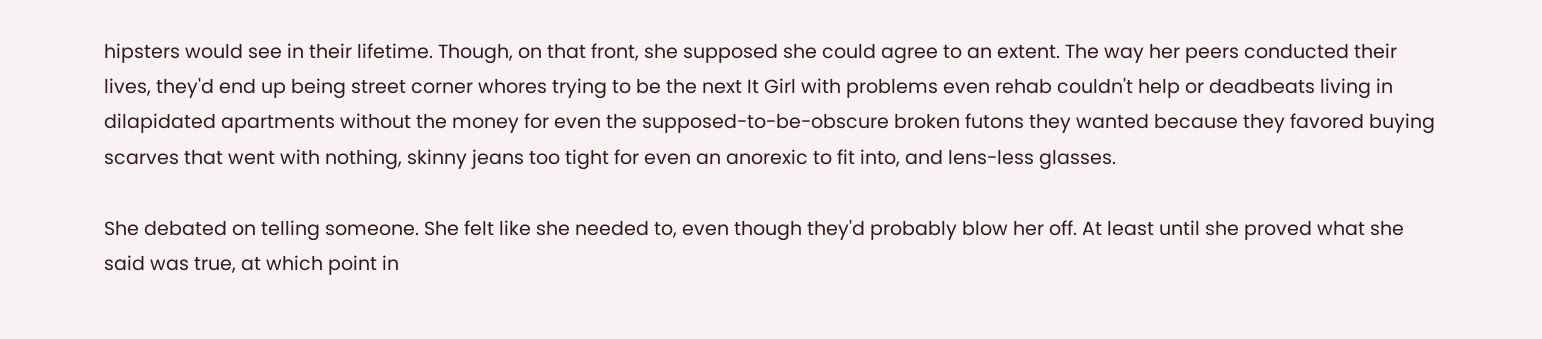hipsters would see in their lifetime. Though, on that front, she supposed she could agree to an extent. The way her peers conducted their lives, they'd end up being street corner whores trying to be the next It Girl with problems even rehab couldn't help or deadbeats living in dilapidated apartments without the money for even the supposed-to-be-obscure broken futons they wanted because they favored buying scarves that went with nothing, skinny jeans too tight for even an anorexic to fit into, and lens-less glasses.

She debated on telling someone. She felt like she needed to, even though they'd probably blow her off. At least until she proved what she said was true, at which point in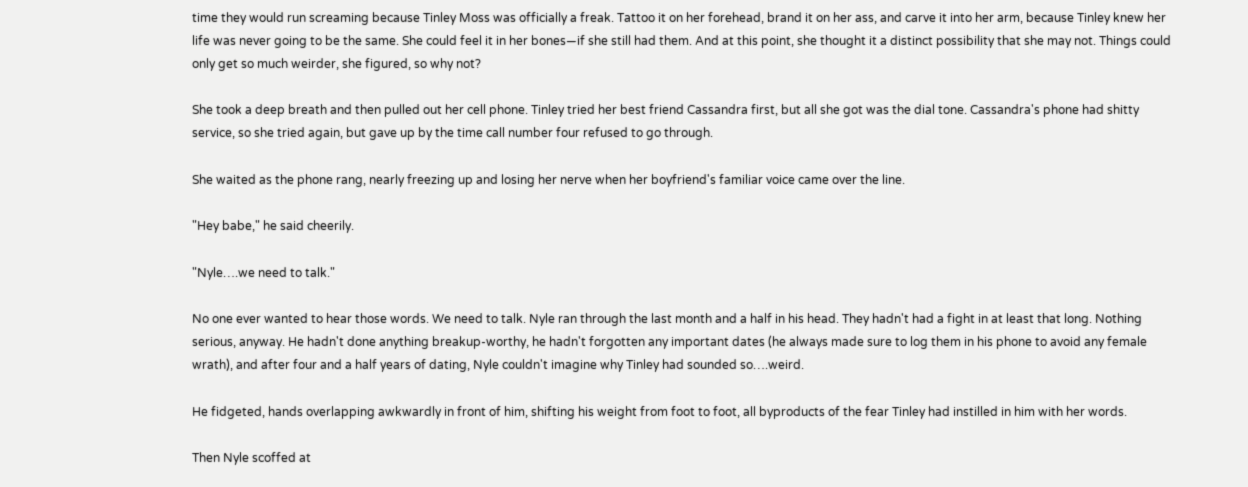time they would run screaming because Tinley Moss was officially a freak. Tattoo it on her forehead, brand it on her ass, and carve it into her arm, because Tinley knew her life was never going to be the same. She could feel it in her bones—if she still had them. And at this point, she thought it a distinct possibility that she may not. Things could only get so much weirder, she figured, so why not?

She took a deep breath and then pulled out her cell phone. Tinley tried her best friend Cassandra first, but all she got was the dial tone. Cassandra's phone had shitty service, so she tried again, but gave up by the time call number four refused to go through.

She waited as the phone rang, nearly freezing up and losing her nerve when her boyfriend's familiar voice came over the line.

"Hey babe," he said cheerily.

"Nyle….we need to talk."

No one ever wanted to hear those words. We need to talk. Nyle ran through the last month and a half in his head. They hadn't had a fight in at least that long. Nothing serious, anyway. He hadn't done anything breakup-worthy, he hadn't forgotten any important dates (he always made sure to log them in his phone to avoid any female wrath), and after four and a half years of dating, Nyle couldn't imagine why Tinley had sounded so….weird.

He fidgeted, hands overlapping awkwardly in front of him, shifting his weight from foot to foot, all byproducts of the fear Tinley had instilled in him with her words.

Then Nyle scoffed at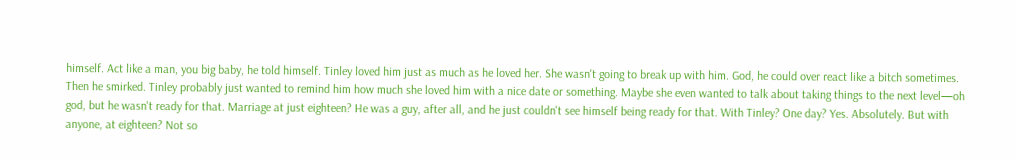himself. Act like a man, you big baby, he told himself. Tinley loved him just as much as he loved her. She wasn't going to break up with him. God, he could over react like a bitch sometimes. Then he smirked. Tinley probably just wanted to remind him how much she loved him with a nice date or something. Maybe she even wanted to talk about taking things to the next level—oh god, but he wasn't ready for that. Marriage at just eighteen? He was a guy, after all, and he just couldn't see himself being ready for that. With Tinley? One day? Yes. Absolutely. But with anyone, at eighteen? Not so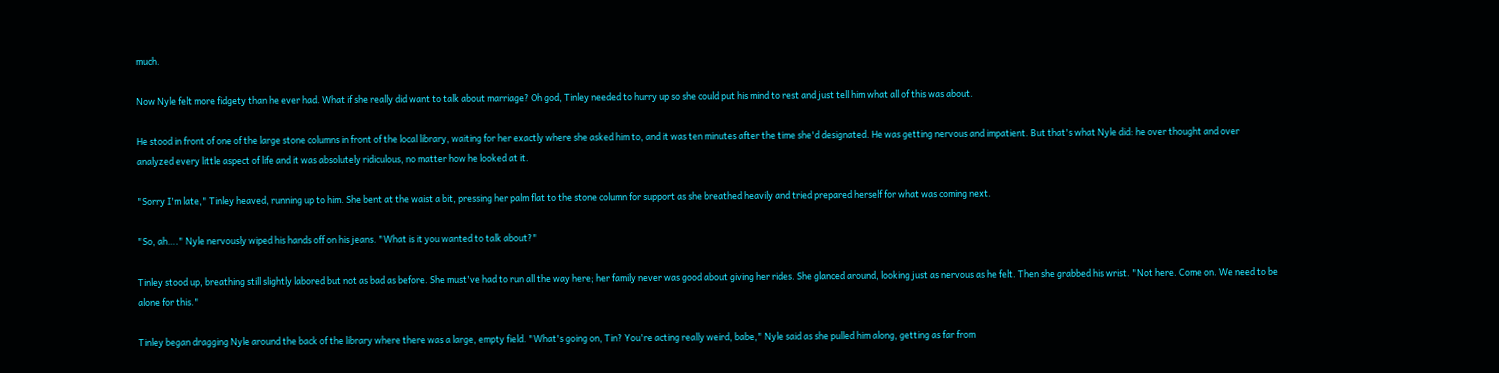much.

Now Nyle felt more fidgety than he ever had. What if she really did want to talk about marriage? Oh god, Tinley needed to hurry up so she could put his mind to rest and just tell him what all of this was about.

He stood in front of one of the large stone columns in front of the local library, waiting for her exactly where she asked him to, and it was ten minutes after the time she'd designated. He was getting nervous and impatient. But that's what Nyle did: he over thought and over analyzed every little aspect of life and it was absolutely ridiculous, no matter how he looked at it.

"Sorry I'm late," Tinley heaved, running up to him. She bent at the waist a bit, pressing her palm flat to the stone column for support as she breathed heavily and tried prepared herself for what was coming next.

"So, ah…." Nyle nervously wiped his hands off on his jeans. "What is it you wanted to talk about?"

Tinley stood up, breathing still slightly labored but not as bad as before. She must've had to run all the way here; her family never was good about giving her rides. She glanced around, looking just as nervous as he felt. Then she grabbed his wrist. "Not here. Come on. We need to be alone for this."

Tinley began dragging Nyle around the back of the library where there was a large, empty field. "What's going on, Tin? You're acting really weird, babe," Nyle said as she pulled him along, getting as far from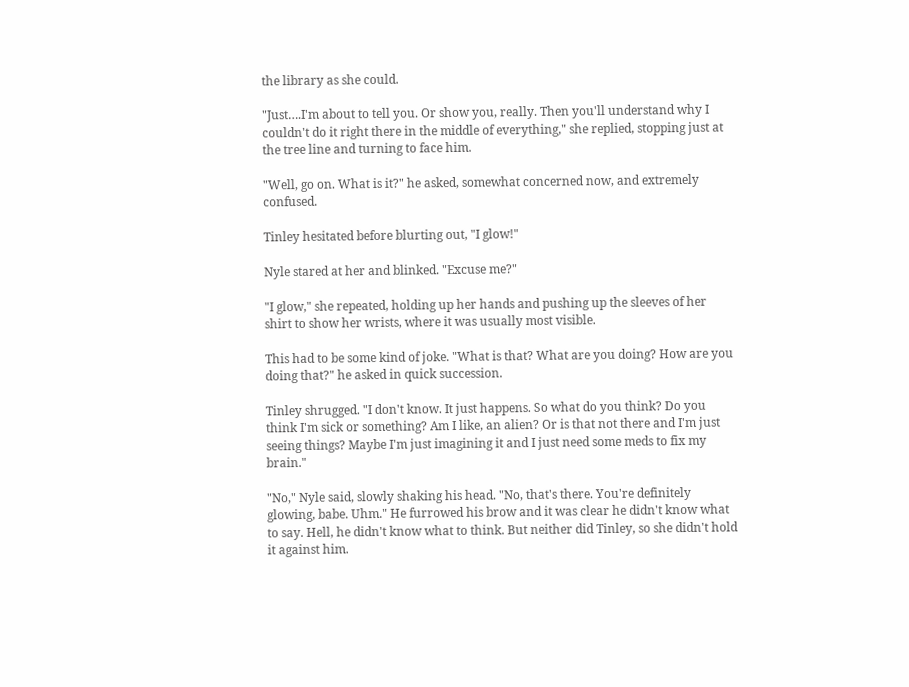the library as she could.

"Just….I'm about to tell you. Or show you, really. Then you'll understand why I couldn't do it right there in the middle of everything," she replied, stopping just at the tree line and turning to face him.

"Well, go on. What is it?" he asked, somewhat concerned now, and extremely confused.

Tinley hesitated before blurting out, "I glow!"

Nyle stared at her and blinked. "Excuse me?"

"I glow," she repeated, holding up her hands and pushing up the sleeves of her shirt to show her wrists, where it was usually most visible.

This had to be some kind of joke. "What is that? What are you doing? How are you doing that?" he asked in quick succession.

Tinley shrugged. "I don't know. It just happens. So what do you think? Do you think I'm sick or something? Am I like, an alien? Or is that not there and I'm just seeing things? Maybe I'm just imagining it and I just need some meds to fix my brain."

"No," Nyle said, slowly shaking his head. "No, that's there. You're definitely glowing, babe. Uhm." He furrowed his brow and it was clear he didn't know what to say. Hell, he didn't know what to think. But neither did Tinley, so she didn't hold it against him.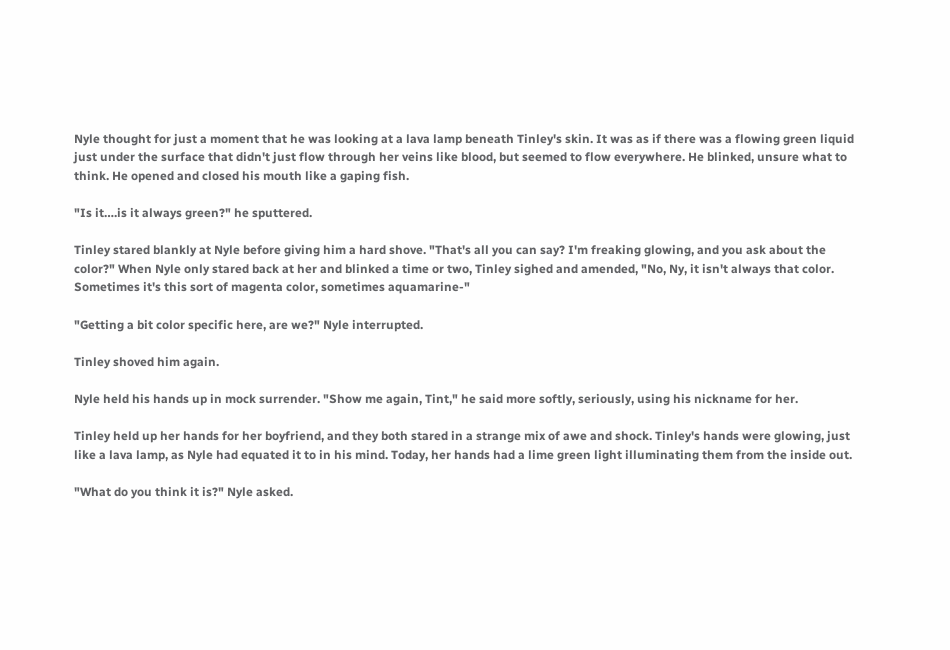Nyle thought for just a moment that he was looking at a lava lamp beneath Tinley's skin. It was as if there was a flowing green liquid just under the surface that didn't just flow through her veins like blood, but seemed to flow everywhere. He blinked, unsure what to think. He opened and closed his mouth like a gaping fish.

"Is it….is it always green?" he sputtered.

Tinley stared blankly at Nyle before giving him a hard shove. "That's all you can say? I'm freaking glowing, and you ask about the color?" When Nyle only stared back at her and blinked a time or two, Tinley sighed and amended, "No, Ny, it isn't always that color. Sometimes it's this sort of magenta color, sometimes aquamarine-"

"Getting a bit color specific here, are we?" Nyle interrupted.

Tinley shoved him again.

Nyle held his hands up in mock surrender. "Show me again, Tint," he said more softly, seriously, using his nickname for her.

Tinley held up her hands for her boyfriend, and they both stared in a strange mix of awe and shock. Tinley's hands were glowing, just like a lava lamp, as Nyle had equated it to in his mind. Today, her hands had a lime green light illuminating them from the inside out.

"What do you think it is?" Nyle asked.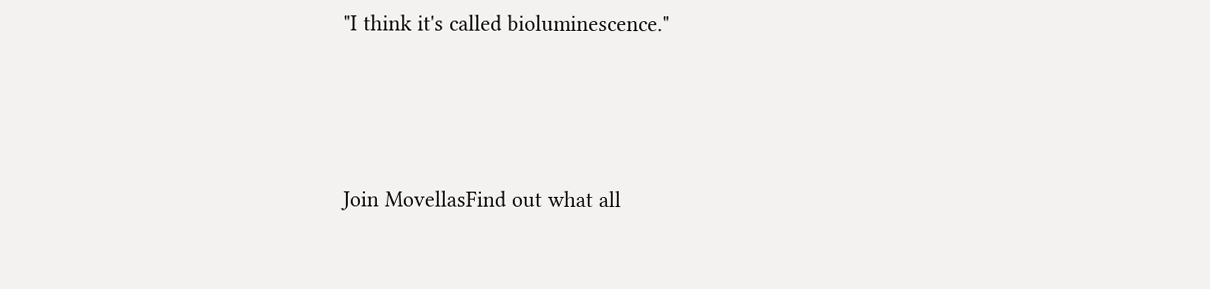"I think it's called bioluminescence."




Join MovellasFind out what all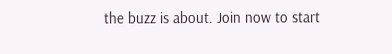the buzz is about. Join now to start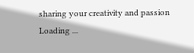sharing your creativity and passion
Loading ...